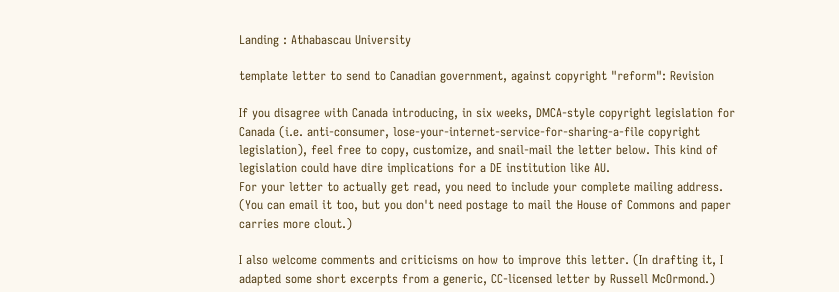Landing : Athabascau University

template letter to send to Canadian government, against copyright "reform": Revision

If you disagree with Canada introducing, in six weeks, DMCA-style copyright legislation for Canada (i.e. anti-consumer, lose-your-internet-service-for-sharing-a-file copyright legislation), feel free to copy, customize, and snail-mail the letter below. This kind of legislation could have dire implications for a DE institution like AU.
For your letter to actually get read, you need to include your complete mailing address.
(You can email it too, but you don't need postage to mail the House of Commons and paper carries more clout.)

I also welcome comments and criticisms on how to improve this letter. (In drafting it, I adapted some short excerpts from a generic, CC-licensed letter by Russell McOrmond.)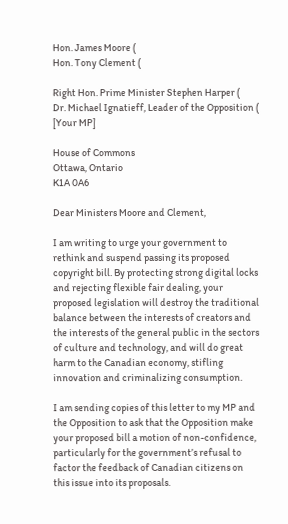Hon. James Moore (
Hon. Tony Clement (

Right Hon. Prime Minister Stephen Harper (
Dr. Michael Ignatieff, Leader of the Opposition (
[Your MP]

House of Commons
Ottawa, Ontario
K1A 0A6

Dear Ministers Moore and Clement,

I am writing to urge your government to rethink and suspend passing its proposed copyright bill. By protecting strong digital locks and rejecting flexible fair dealing, your proposed legislation will destroy the traditional balance between the interests of creators and the interests of the general public in the sectors of culture and technology, and will do great harm to the Canadian economy, stifling innovation and criminalizing consumption.

I am sending copies of this letter to my MP and the Opposition to ask that the Opposition make your proposed bill a motion of non-confidence, particularly for the government’s refusal to factor the feedback of Canadian citizens on this issue into its proposals.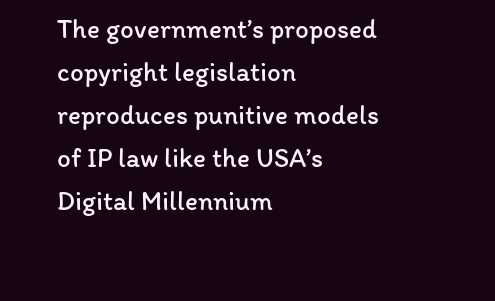The government’s proposed copyright legislation reproduces punitive models of IP law like the USA’s Digital Millennium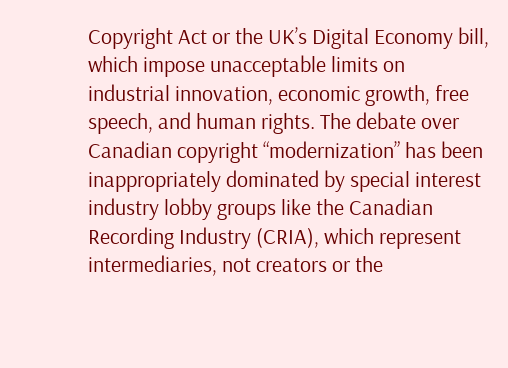Copyright Act or the UK’s Digital Economy bill, which impose unacceptable limits on industrial innovation, economic growth, free speech, and human rights. The debate over Canadian copyright “modernization” has been inappropriately dominated by special interest industry lobby groups like the Canadian Recording Industry (CRIA), which represent intermediaries, not creators or the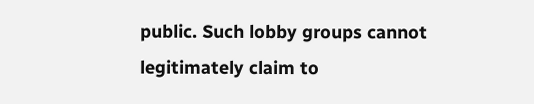public. Such lobby groups cannot legitimately claim to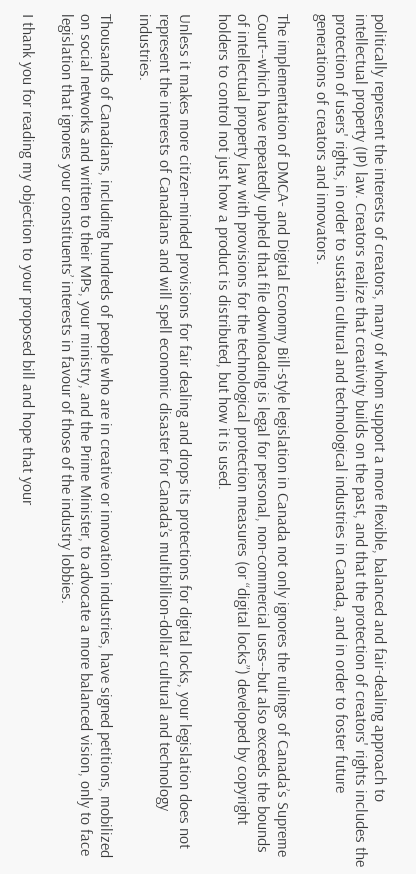politically represent the interests of creators, many of whom support a more flexible, balanced and fair-dealing approach to intellectual property (IP) law. Creators realize that creativity builds on the past, and that the protection of creators' rights includes the protection of users' rights, in order to sustain cultural and technological industries in Canada, and in order to foster future generations of creators and innovators.

The implementation of DMCA- and Digital Economy Bill-style legislation in Canada not only ignores the rulings of Canada’s Supreme Court--which have repeatedly upheld that file downloading is legal for personal, non-commercial uses--but also exceeds the bounds of intellectual property law with provisions for the technological protection measures (or “digital locks”) developed by copyright holders to control not just how a product is distributed, but how it is used.

Unless it makes more citizen-minded provisions for fair dealing and drops its protections for digital locks, your legislation does not represent the interests of Canadians and will spell economic disaster for Canada’s multibillion-dollar cultural and technology industries.

Thousands of Canadians, including hundreds of people who are in creative or innovation industries, have signed petitions, mobilized on social networks and written to their MPs, your ministry, and the Prime Minister, to advocate a more balanced vision, only to face legislation that ignores your constituents’ interests in favour of those of the industry lobbies.

I thank you for reading my objection to your proposed bill and hope that your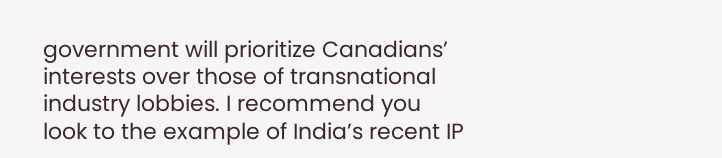government will prioritize Canadians’ interests over those of transnational industry lobbies. I recommend you look to the example of India’s recent IP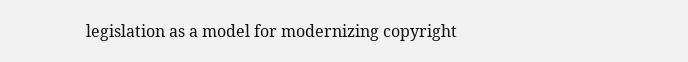legislation as a model for modernizing copyright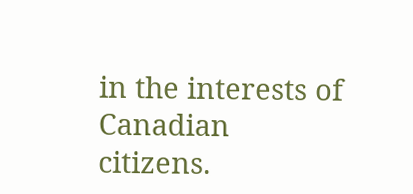in the interests of Canadian citizens.